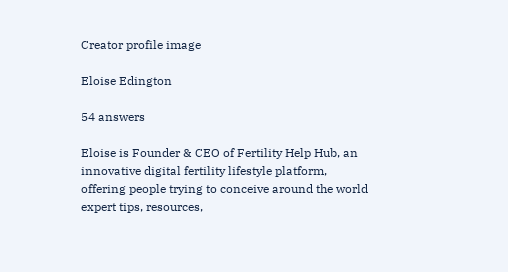Creator profile image

Eloise Edington

54 answers

Eloise is Founder & CEO of Fertility Help Hub, an innovative digital fertility lifestyle platform, offering people trying to conceive around the world expert tips, resources,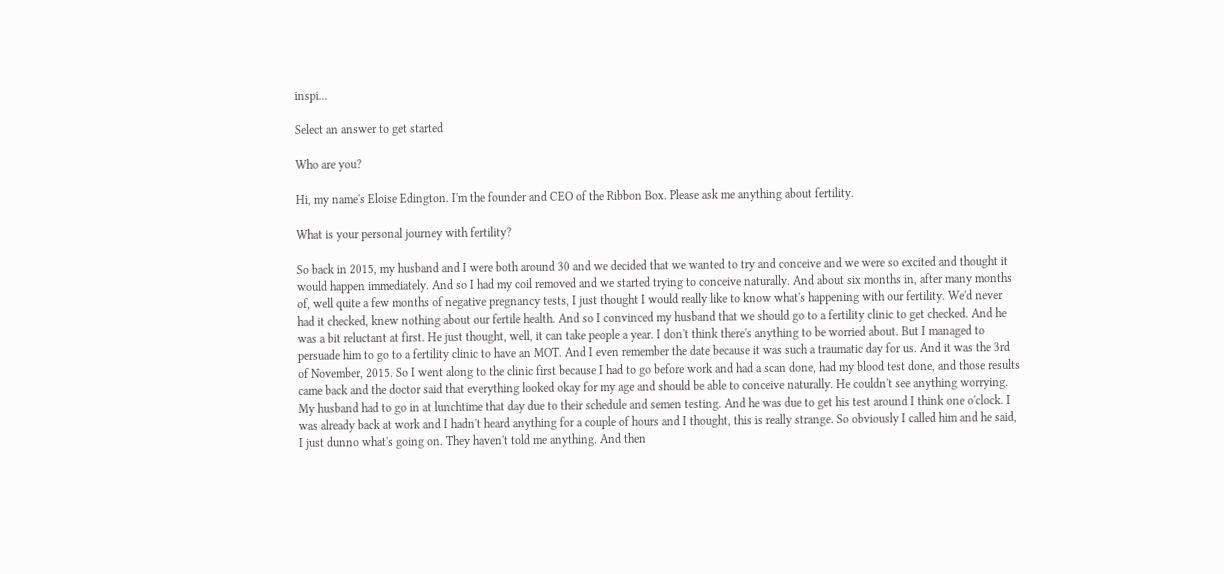inspi...

Select an answer to get started

Who are you?

Hi, my name's Eloise Edington. I'm the founder and CEO of the Ribbon Box. Please ask me anything about fertility.

What is your personal journey with fertility?

So back in 2015, my husband and I were both around 30 and we decided that we wanted to try and conceive and we were so excited and thought it would happen immediately. And so I had my coil removed and we started trying to conceive naturally. And about six months in, after many months of, well quite a few months of negative pregnancy tests, I just thought I would really like to know what's happening with our fertility. We'd never had it checked, knew nothing about our fertile health. And so I convinced my husband that we should go to a fertility clinic to get checked. And he was a bit reluctant at first. He just thought, well, it can take people a year. I don't think there's anything to be worried about. But I managed to persuade him to go to a fertility clinic to have an MOT. And I even remember the date because it was such a traumatic day for us. And it was the 3rd of November, 2015. So I went along to the clinic first because I had to go before work and had a scan done, had my blood test done, and those results came back and the doctor said that everything looked okay for my age and should be able to conceive naturally. He couldn't see anything worrying. My husband had to go in at lunchtime that day due to their schedule and semen testing. And he was due to get his test around I think one o'clock. I was already back at work and I hadn't heard anything for a couple of hours and I thought, this is really strange. So obviously I called him and he said, I just dunno what's going on. They haven't told me anything. And then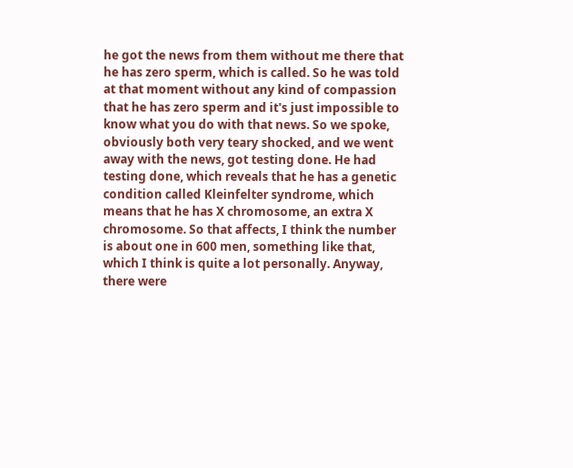he got the news from them without me there that he has zero sperm, which is called. So he was told at that moment without any kind of compassion that he has zero sperm and it's just impossible to know what you do with that news. So we spoke, obviously both very teary shocked, and we went away with the news, got testing done. He had testing done, which reveals that he has a genetic condition called Kleinfelter syndrome, which means that he has X chromosome, an extra X chromosome. So that affects, I think the number is about one in 600 men, something like that, which I think is quite a lot personally. Anyway, there were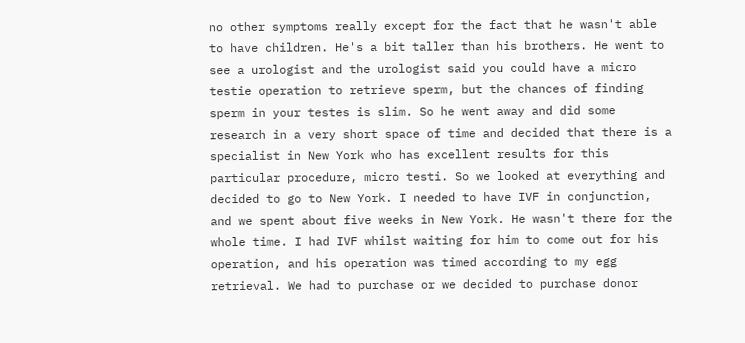no other symptoms really except for the fact that he wasn't able to have children. He's a bit taller than his brothers. He went to see a urologist and the urologist said you could have a micro testie operation to retrieve sperm, but the chances of finding sperm in your testes is slim. So he went away and did some research in a very short space of time and decided that there is a specialist in New York who has excellent results for this particular procedure, micro testi. So we looked at everything and decided to go to New York. I needed to have IVF in conjunction, and we spent about five weeks in New York. He wasn't there for the whole time. I had IVF whilst waiting for him to come out for his operation, and his operation was timed according to my egg retrieval. We had to purchase or we decided to purchase donor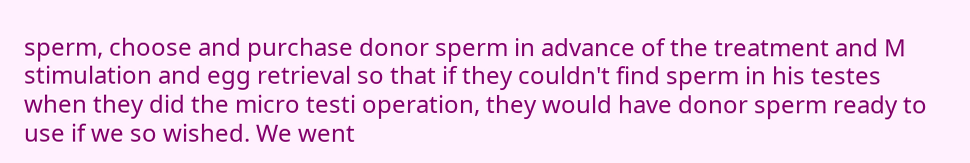sperm, choose and purchase donor sperm in advance of the treatment and M stimulation and egg retrieval so that if they couldn't find sperm in his testes when they did the micro testi operation, they would have donor sperm ready to use if we so wished. We went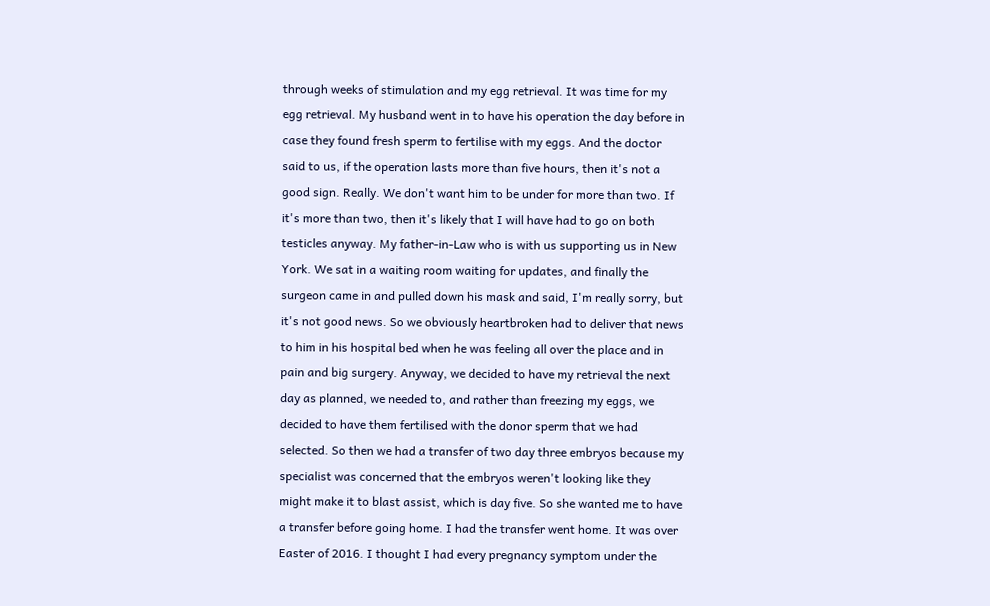through weeks of stimulation and my egg retrieval. It was time for my egg retrieval. My husband went in to have his operation the day before in case they found fresh sperm to fertilise with my eggs. And the doctor said to us, if the operation lasts more than five hours, then it's not a good sign. Really. We don't want him to be under for more than two. If it's more than two, then it's likely that I will have had to go on both testicles anyway. My father-in-Law who is with us supporting us in New York. We sat in a waiting room waiting for updates, and finally the surgeon came in and pulled down his mask and said, I'm really sorry, but it's not good news. So we obviously heartbroken had to deliver that news to him in his hospital bed when he was feeling all over the place and in pain and big surgery. Anyway, we decided to have my retrieval the next day as planned, we needed to, and rather than freezing my eggs, we decided to have them fertilised with the donor sperm that we had selected. So then we had a transfer of two day three embryos because my specialist was concerned that the embryos weren't looking like they might make it to blast assist, which is day five. So she wanted me to have a transfer before going home. I had the transfer went home. It was over Easter of 2016. I thought I had every pregnancy symptom under the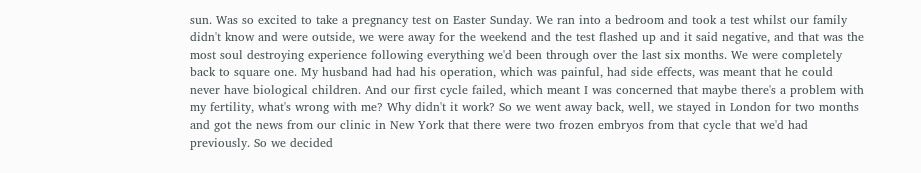sun. Was so excited to take a pregnancy test on Easter Sunday. We ran into a bedroom and took a test whilst our family didn't know and were outside, we were away for the weekend and the test flashed up and it said negative, and that was the most soul destroying experience following everything we'd been through over the last six months. We were completely back to square one. My husband had had his operation, which was painful, had side effects, was meant that he could never have biological children. And our first cycle failed, which meant I was concerned that maybe there's a problem with my fertility, what's wrong with me? Why didn't it work? So we went away back, well, we stayed in London for two months and got the news from our clinic in New York that there were two frozen embryos from that cycle that we'd had previously. So we decided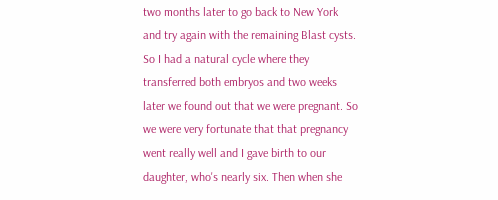two months later to go back to New York and try again with the remaining Blast cysts. So I had a natural cycle where they transferred both embryos and two weeks later we found out that we were pregnant. So we were very fortunate that that pregnancy went really well and I gave birth to our daughter, who's nearly six. Then when she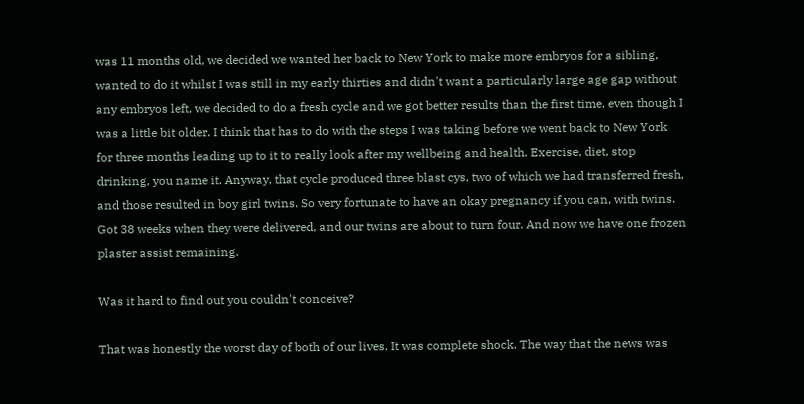was 11 months old, we decided we wanted her back to New York to make more embryos for a sibling, wanted to do it whilst I was still in my early thirties and didn't want a particularly large age gap without any embryos left, we decided to do a fresh cycle and we got better results than the first time, even though I was a little bit older. I think that has to do with the steps I was taking before we went back to New York for three months leading up to it to really look after my wellbeing and health. Exercise, diet, stop drinking, you name it. Anyway, that cycle produced three blast cys, two of which we had transferred fresh, and those resulted in boy girl twins. So very fortunate to have an okay pregnancy if you can, with twins. Got 38 weeks when they were delivered, and our twins are about to turn four. And now we have one frozen plaster assist remaining.

Was it hard to find out you couldn't conceive?

That was honestly the worst day of both of our lives. It was complete shock. The way that the news was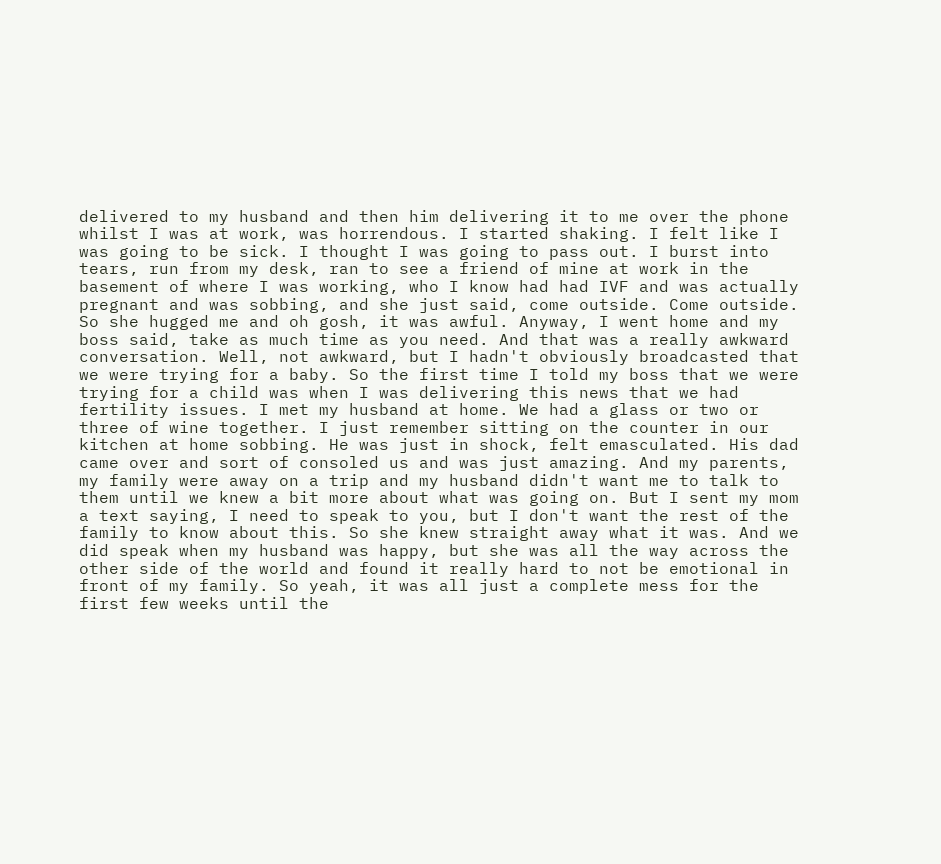delivered to my husband and then him delivering it to me over the phone whilst I was at work, was horrendous. I started shaking. I felt like I was going to be sick. I thought I was going to pass out. I burst into tears, run from my desk, ran to see a friend of mine at work in the basement of where I was working, who I know had had IVF and was actually pregnant and was sobbing, and she just said, come outside. Come outside. So she hugged me and oh gosh, it was awful. Anyway, I went home and my boss said, take as much time as you need. And that was a really awkward conversation. Well, not awkward, but I hadn't obviously broadcasted that we were trying for a baby. So the first time I told my boss that we were trying for a child was when I was delivering this news that we had fertility issues. I met my husband at home. We had a glass or two or three of wine together. I just remember sitting on the counter in our kitchen at home sobbing. He was just in shock, felt emasculated. His dad came over and sort of consoled us and was just amazing. And my parents, my family were away on a trip and my husband didn't want me to talk to them until we knew a bit more about what was going on. But I sent my mom a text saying, I need to speak to you, but I don't want the rest of the family to know about this. So she knew straight away what it was. And we did speak when my husband was happy, but she was all the way across the other side of the world and found it really hard to not be emotional in front of my family. So yeah, it was all just a complete mess for the first few weeks until the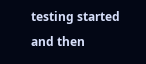testing started and then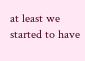at least we started to have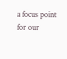a focus point for our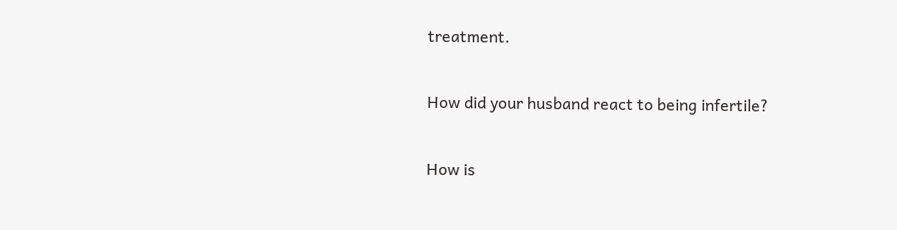treatment.

How did your husband react to being infertile?

How is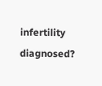infertility diagnosed?